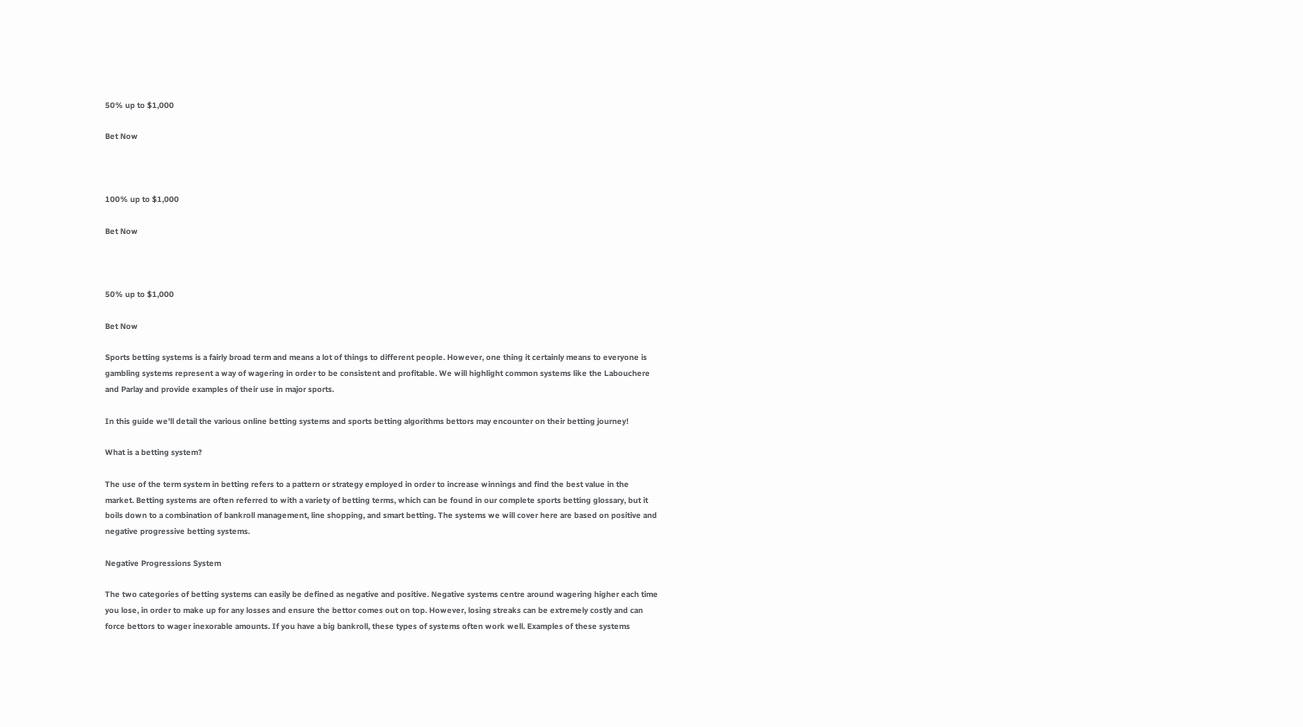50% up to $1,000

Bet Now



100% up to $1,000

Bet Now



50% up to $1,000

Bet Now

Sports betting systems is a fairly broad term and means a lot of things to different people. However, one thing it certainly means to everyone is gambling systems represent a way of wagering in order to be consistent and profitable. We will highlight common systems like the Labouchere and Parlay and provide examples of their use in major sports.

In this guide we’ll detail the various online betting systems and sports betting algorithms bettors may encounter on their betting journey!

What is a betting system?

The use of the term system in betting refers to a pattern or strategy employed in order to increase winnings and find the best value in the market. Betting systems are often referred to with a variety of betting terms, which can be found in our complete sports betting glossary, but it boils down to a combination of bankroll management, line shopping, and smart betting. The systems we will cover here are based on positive and negative progressive betting systems.

Negative Progressions System

The two categories of betting systems can easily be defined as negative and positive. Negative systems centre around wagering higher each time you lose, in order to make up for any losses and ensure the bettor comes out on top. However, losing streaks can be extremely costly and can force bettors to wager inexorable amounts. If you have a big bankroll, these types of systems often work well. Examples of these systems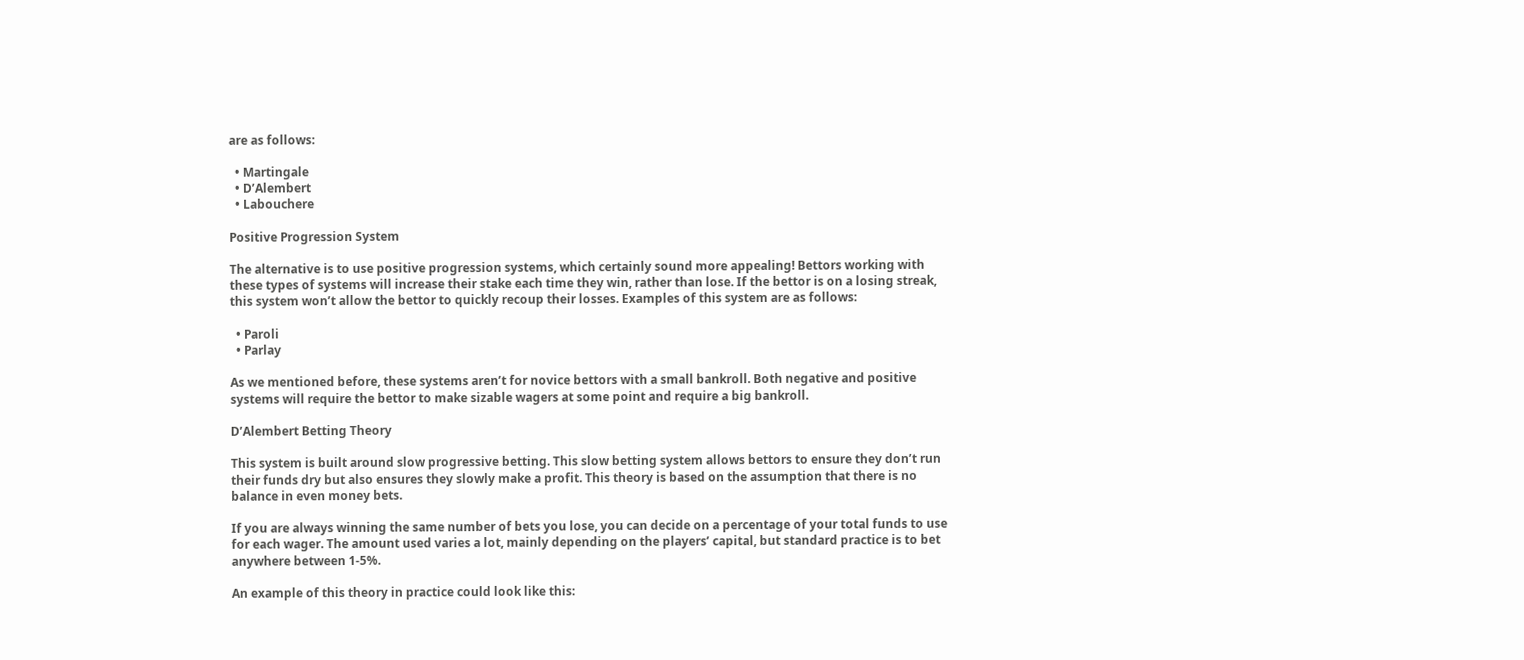are as follows:

  • Martingale
  • D’Alembert
  • Labouchere

Positive Progression System

The alternative is to use positive progression systems, which certainly sound more appealing! Bettors working with these types of systems will increase their stake each time they win, rather than lose. If the bettor is on a losing streak, this system won’t allow the bettor to quickly recoup their losses. Examples of this system are as follows:

  • Paroli
  • Parlay

As we mentioned before, these systems aren’t for novice bettors with a small bankroll. Both negative and positive systems will require the bettor to make sizable wagers at some point and require a big bankroll.

D’Alembert Betting Theory

This system is built around slow progressive betting. This slow betting system allows bettors to ensure they don’t run their funds dry but also ensures they slowly make a profit. This theory is based on the assumption that there is no balance in even money bets.

If you are always winning the same number of bets you lose, you can decide on a percentage of your total funds to use for each wager. The amount used varies a lot, mainly depending on the players’ capital, but standard practice is to bet anywhere between 1-5%.

An example of this theory in practice could look like this: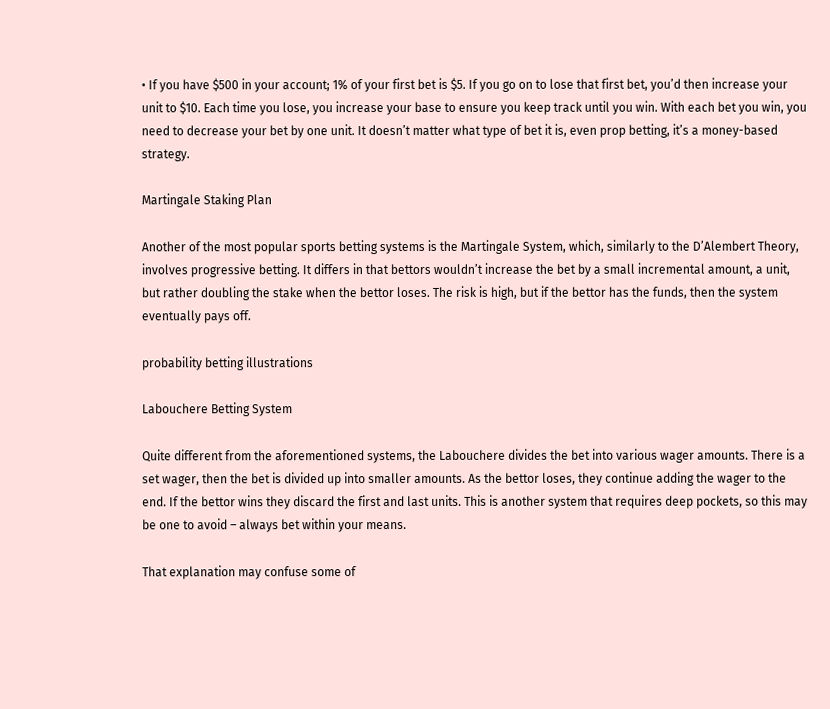• If you have $500 in your account; 1% of your first bet is $5. If you go on to lose that first bet, you’d then increase your unit to $10. Each time you lose, you increase your base to ensure you keep track until you win. With each bet you win, you need to decrease your bet by one unit. It doesn’t matter what type of bet it is, even prop betting, it’s a money-based strategy.

Martingale Staking Plan

Another of the most popular sports betting systems is the Martingale System, which, similarly to the D’Alembert Theory, involves progressive betting. It differs in that bettors wouldn’t increase the bet by a small incremental amount, a unit, but rather doubling the stake when the bettor loses. The risk is high, but if the bettor has the funds, then the system eventually pays off.

probability betting illustrations

Labouchere Betting System

Quite different from the aforementioned systems, the Labouchere divides the bet into various wager amounts. There is a set wager, then the bet is divided up into smaller amounts. As the bettor loses, they continue adding the wager to the end. If the bettor wins they discard the first and last units. This is another system that requires deep pockets, so this may be one to avoid – always bet within your means.

That explanation may confuse some of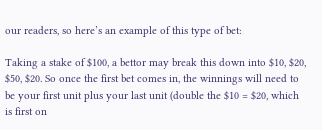our readers, so here’s an example of this type of bet:

Taking a stake of $100, a bettor may break this down into $10, $20, $50, $20. So once the first bet comes in, the winnings will need to be your first unit plus your last unit (double the $10 = $20, which is first on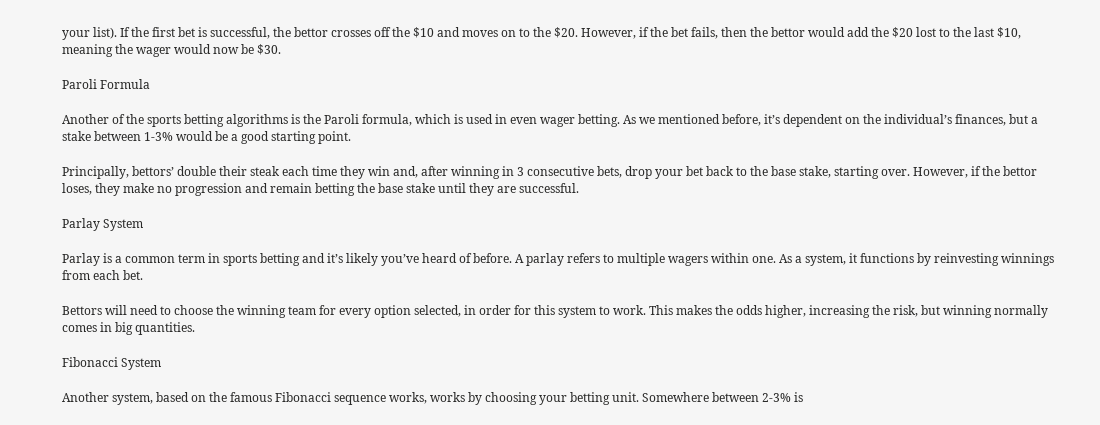your list). If the first bet is successful, the bettor crosses off the $10 and moves on to the $20. However, if the bet fails, then the bettor would add the $20 lost to the last $10, meaning the wager would now be $30.

Paroli Formula

Another of the sports betting algorithms is the Paroli formula, which is used in even wager betting. As we mentioned before, it’s dependent on the individual’s finances, but a stake between 1-3% would be a good starting point.

Principally, bettors’ double their steak each time they win and, after winning in 3 consecutive bets, drop your bet back to the base stake, starting over. However, if the bettor loses, they make no progression and remain betting the base stake until they are successful.

Parlay System

Parlay is a common term in sports betting and it’s likely you’ve heard of before. A parlay refers to multiple wagers within one. As a system, it functions by reinvesting winnings from each bet.

Bettors will need to choose the winning team for every option selected, in order for this system to work. This makes the odds higher, increasing the risk, but winning normally comes in big quantities.

Fibonacci System

Another system, based on the famous Fibonacci sequence works, works by choosing your betting unit. Somewhere between 2-3% is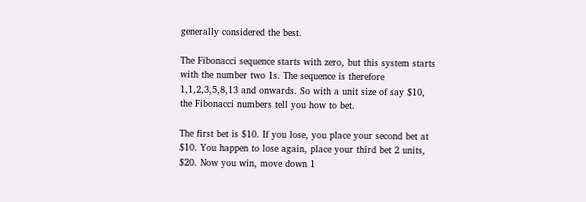generally considered the best.

The Fibonacci sequence starts with zero, but this system starts with the number two 1s. The sequence is therefore 1,1,2,3,5,8,13 and onwards. So with a unit size of say $10, the Fibonacci numbers tell you how to bet.

The first bet is $10. If you lose, you place your second bet at $10. You happen to lose again, place your third bet 2 units, $20. Now you win, move down 1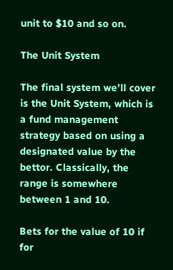unit to $10 and so on.

The Unit System

The final system we’ll cover is the Unit System, which is a fund management strategy based on using a designated value by the bettor. Classically, the range is somewhere between 1 and 10.

Bets for the value of 10 if for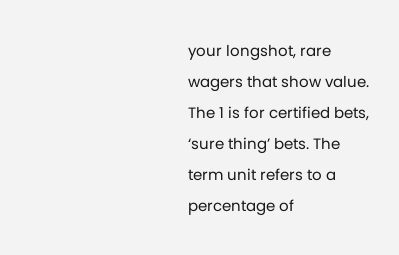your longshot, rare wagers that show value. The 1 is for certified bets, ‘sure thing’ bets. The term unit refers to a percentage of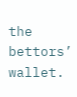the bettors’ wallet.